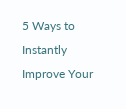5 Ways to Instantly Improve Your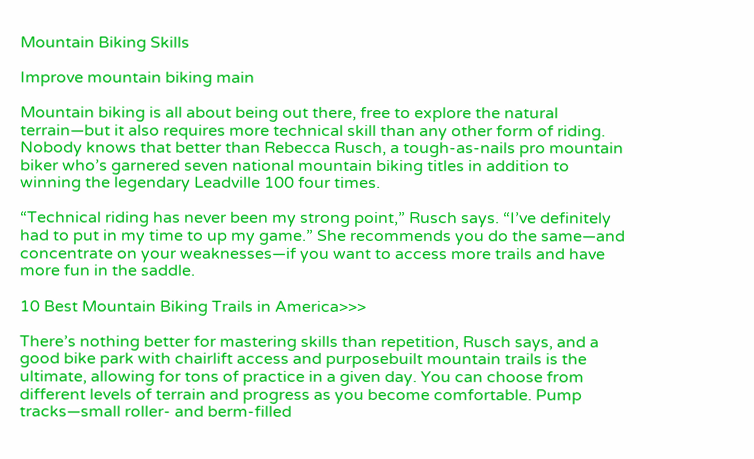Mountain Biking Skills

Improve mountain biking main

Mountain biking is all about being out there, free to explore the natural terrain—but it also requires more technical skill than any other form of riding. Nobody knows that better than Rebecca Rusch, a tough-as-nails pro mountain biker who’s garnered seven national mountain biking titles in addition to winning the legendary Leadville 100 four times.

“Technical riding has never been my strong point,” Rusch says. “I’ve definitely had to put in my time to up my game.” She recommends you do the same—and concentrate on your weaknesses—if you want to access more trails and have more fun in the saddle.

10 Best Mountain Biking Trails in America>>>

There’s nothing better for mastering skills than repetition, Rusch says, and a good bike park with chairlift access and purposebuilt mountain trails is the ultimate, allowing for tons of practice in a given day. You can choose from different levels of terrain and progress as you become comfortable. Pump tracks—small roller- and berm-filled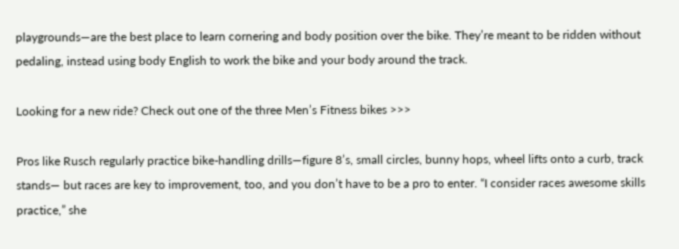playgrounds—are the best place to learn cornering and body position over the bike. They’re meant to be ridden without pedaling, instead using body English to work the bike and your body around the track.

Looking for a new ride? Check out one of the three Men’s Fitness bikes >>>

Pros like Rusch regularly practice bike-handling drills—figure 8’s, small circles, bunny hops, wheel lifts onto a curb, track stands— but races are key to improvement, too, and you don’t have to be a pro to enter. “I consider races awesome skills practice,” she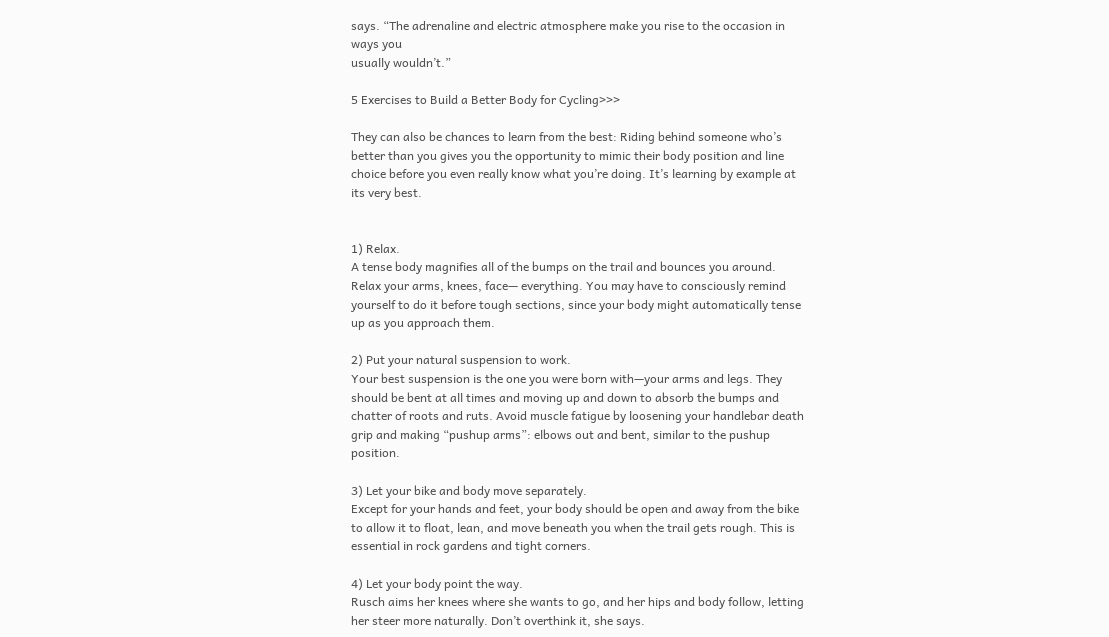says. “The adrenaline and electric atmosphere make you rise to the occasion in ways you
usually wouldn’t.”

5 Exercises to Build a Better Body for Cycling>>>

They can also be chances to learn from the best: Riding behind someone who’s better than you gives you the opportunity to mimic their body position and line choice before you even really know what you’re doing. It’s learning by example at its very best.


1) Relax.
A tense body magnifies all of the bumps on the trail and bounces you around. Relax your arms, knees, face— everything. You may have to consciously remind yourself to do it before tough sections, since your body might automatically tense up as you approach them.

2) Put your natural suspension to work.
Your best suspension is the one you were born with—your arms and legs. They should be bent at all times and moving up and down to absorb the bumps and chatter of roots and ruts. Avoid muscle fatigue by loosening your handlebar death grip and making “pushup arms”: elbows out and bent, similar to the pushup position.

3) Let your bike and body move separately.
Except for your hands and feet, your body should be open and away from the bike to allow it to float, lean, and move beneath you when the trail gets rough. This is essential in rock gardens and tight corners.

4) Let your body point the way.
Rusch aims her knees where she wants to go, and her hips and body follow, letting her steer more naturally. Don’t overthink it, she says.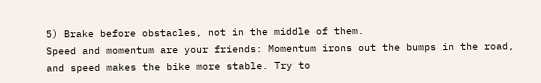5) Brake before obstacles, not in the middle of them.
Speed and momentum are your friends: Momentum irons out the bumps in the road, and speed makes the bike more stable. Try to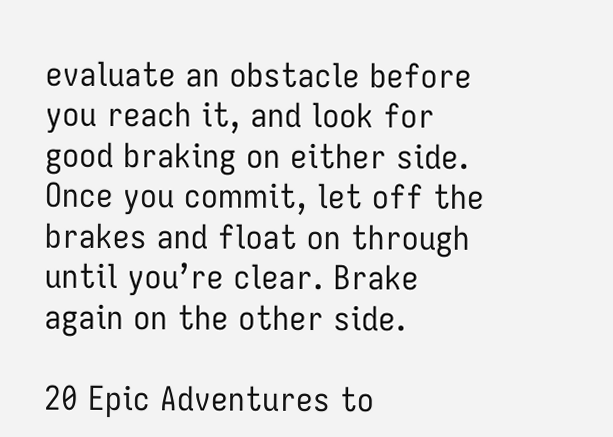evaluate an obstacle before you reach it, and look for good braking on either side. Once you commit, let off the brakes and float on through until you’re clear. Brake again on the other side.

20 Epic Adventures to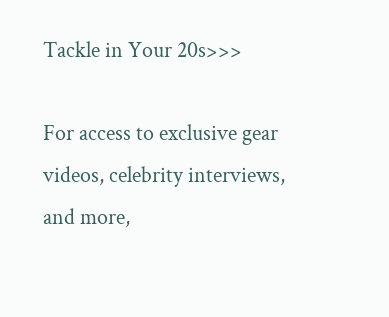Tackle in Your 20s>>>

For access to exclusive gear videos, celebrity interviews, and more,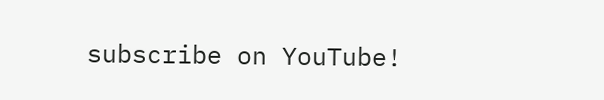subscribe on YouTube!